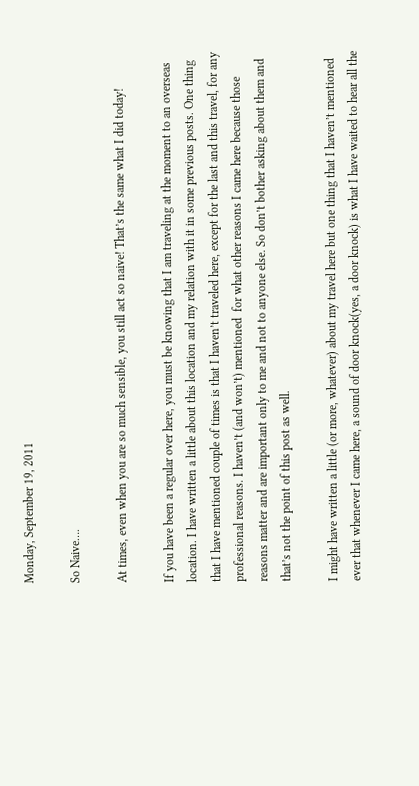Monday, September 19, 2011

So Naive….

At times, even when you are so much sensible, you still act so naive! That’s the same what I did today!

If you have been a regular over here, you must be knowing that I am traveling at the moment to an overseas location. I have written a little about this location and my relation with it in some previous posts. One thing that I have mentioned couple of times is that I haven’t traveled here, except for the last and this travel, for any professional reasons. I haven’t (and won’t) mentioned  for what other reasons I came here because those reasons matter and are important only to me and not to anyone else. So don’t bother asking about them and that’s not the point of this post as well.

I might have written a little (or more, whatever) about my travel here but one thing that I haven’t mentioned ever that whenever I came here, a sound of door knock(yes, a door knock) is what I have waited to hear all the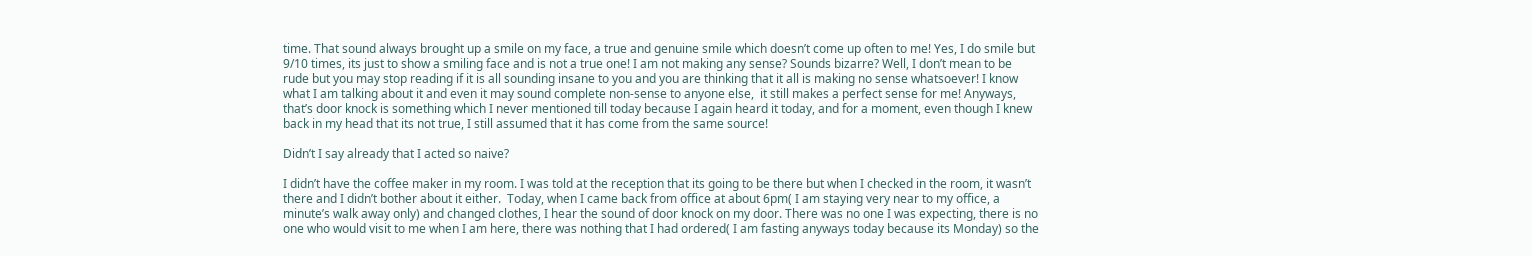time. That sound always brought up a smile on my face, a true and genuine smile which doesn’t come up often to me! Yes, I do smile but 9/10 times, its just to show a smiling face and is not a true one! I am not making any sense? Sounds bizarre? Well, I don’t mean to be rude but you may stop reading if it is all sounding insane to you and you are thinking that it all is making no sense whatsoever! I know what I am talking about it and even it may sound complete non-sense to anyone else,  it still makes a perfect sense for me! Anyways, that’s door knock is something which I never mentioned till today because I again heard it today, and for a moment, even though I knew back in my head that its not true, I still assumed that it has come from the same source!

Didn’t I say already that I acted so naive?

I didn’t have the coffee maker in my room. I was told at the reception that its going to be there but when I checked in the room, it wasn’t there and I didn’t bother about it either.  Today, when I came back from office at about 6pm( I am staying very near to my office, a minute’s walk away only) and changed clothes, I hear the sound of door knock on my door. There was no one I was expecting, there is no one who would visit to me when I am here, there was nothing that I had ordered( I am fasting anyways today because its Monday) so the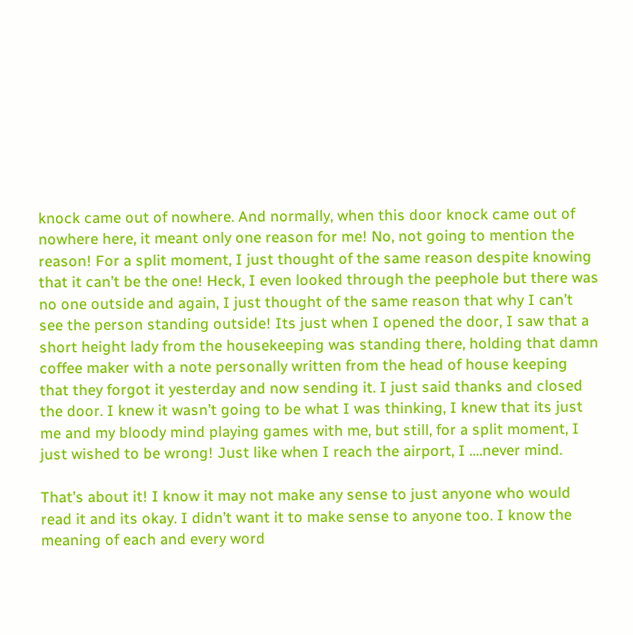knock came out of nowhere. And normally, when this door knock came out of nowhere here, it meant only one reason for me! No, not going to mention the reason! For a split moment, I just thought of the same reason despite knowing that it can’t be the one! Heck, I even looked through the peephole but there was no one outside and again, I just thought of the same reason that why I can’t see the person standing outside! Its just when I opened the door, I saw that a short height lady from the housekeeping was standing there, holding that damn coffee maker with a note personally written from the head of house keeping that they forgot it yesterday and now sending it. I just said thanks and closed the door. I knew it wasn’t going to be what I was thinking, I knew that its just me and my bloody mind playing games with me, but still, for a split moment, I just wished to be wrong! Just like when I reach the airport, I ….never mind.

That’s about it! I know it may not make any sense to just anyone who would read it and its okay. I didn’t want it to make sense to anyone too. I know the meaning of each and every word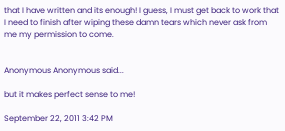that I have written and its enough! I guess, I must get back to work that I need to finish after wiping these damn tears which never ask from me my permission to come.


Anonymous Anonymous said...

but it makes perfect sense to me!

September 22, 2011 3:42 PM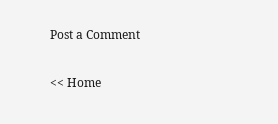Post a Comment

<< Home